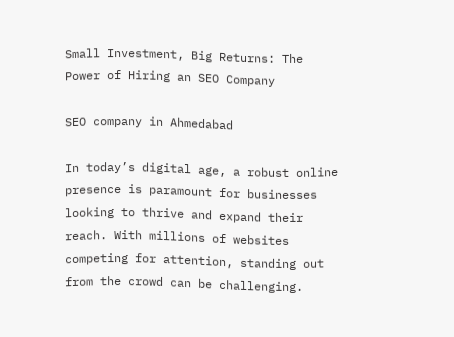Small Investment, Big Returns: The Power of Hiring an SEO Company

SEO company in Ahmedabad

In today’s digital age, a robust online presence is paramount for businesses looking to thrive and expand their reach. With millions of websites competing for attention, standing out from the crowd can be challenging.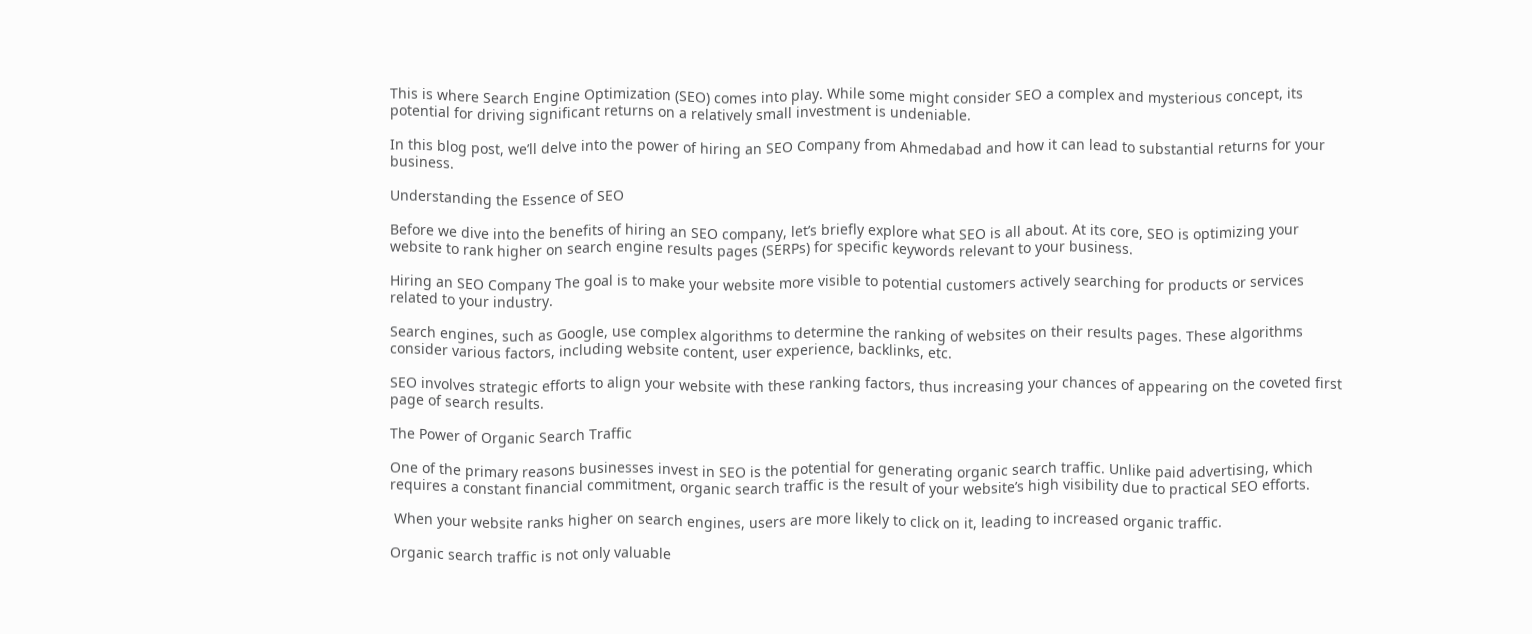This is where Search Engine Optimization (SEO) comes into play. While some might consider SEO a complex and mysterious concept, its potential for driving significant returns on a relatively small investment is undeniable.

In this blog post, we’ll delve into the power of hiring an SEO Company from Ahmedabad and how it can lead to substantial returns for your business.

Understanding the Essence of SEO

Before we dive into the benefits of hiring an SEO company, let’s briefly explore what SEO is all about. At its core, SEO is optimizing your website to rank higher on search engine results pages (SERPs) for specific keywords relevant to your business.

Hiring an SEO Company The goal is to make your website more visible to potential customers actively searching for products or services related to your industry.

Search engines, such as Google, use complex algorithms to determine the ranking of websites on their results pages. These algorithms consider various factors, including website content, user experience, backlinks, etc.

SEO involves strategic efforts to align your website with these ranking factors, thus increasing your chances of appearing on the coveted first page of search results.

The Power of Organic Search Traffic

One of the primary reasons businesses invest in SEO is the potential for generating organic search traffic. Unlike paid advertising, which requires a constant financial commitment, organic search traffic is the result of your website’s high visibility due to practical SEO efforts.

 When your website ranks higher on search engines, users are more likely to click on it, leading to increased organic traffic.

Organic search traffic is not only valuable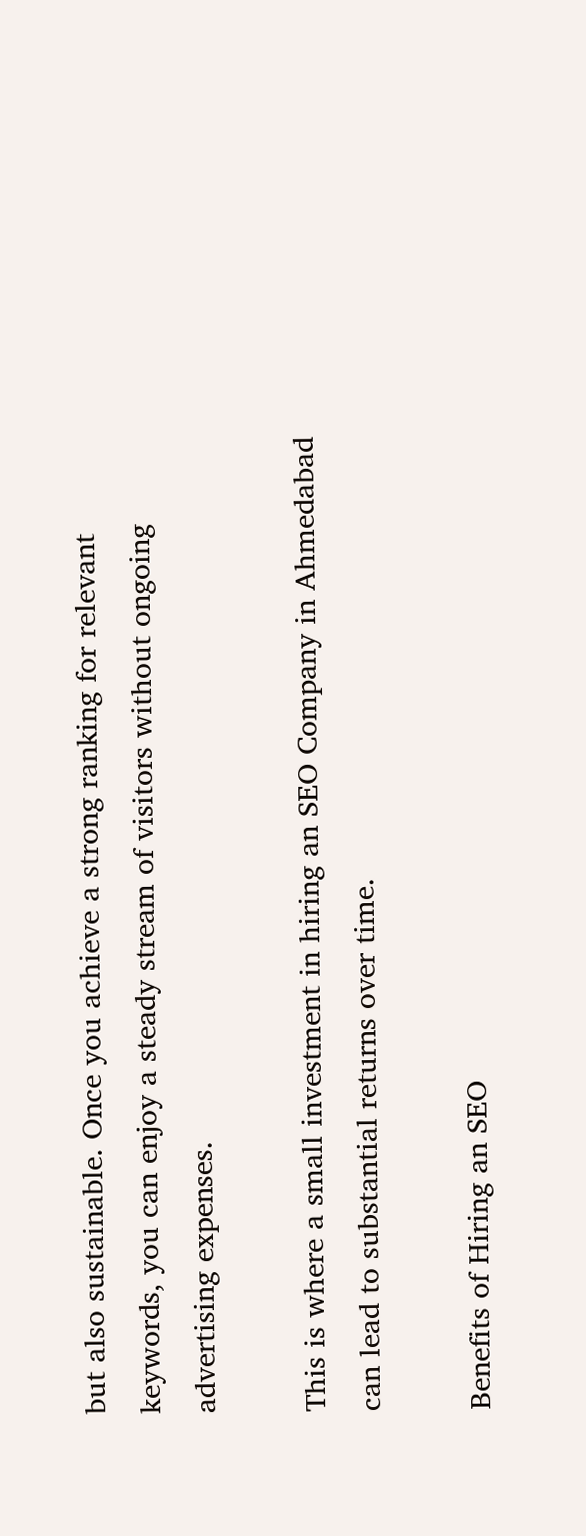but also sustainable. Once you achieve a strong ranking for relevant keywords, you can enjoy a steady stream of visitors without ongoing advertising expenses.

This is where a small investment in hiring an SEO Company in Ahmedabad can lead to substantial returns over time.

Benefits of Hiring an SEO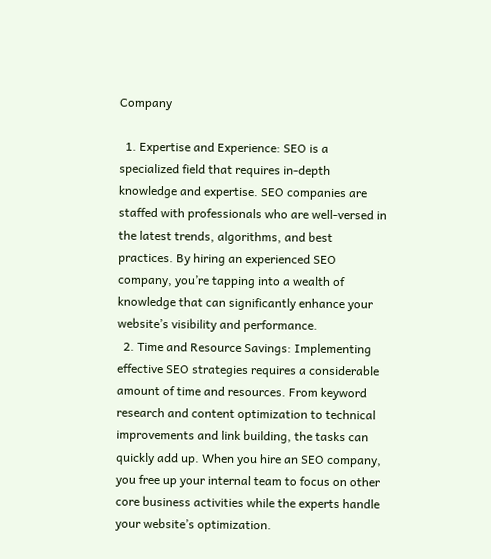Company

  1. Expertise and Experience: SEO is a specialized field that requires in-depth knowledge and expertise. SEO companies are staffed with professionals who are well-versed in the latest trends, algorithms, and best practices. By hiring an experienced SEO company, you’re tapping into a wealth of knowledge that can significantly enhance your website’s visibility and performance.
  2. Time and Resource Savings: Implementing effective SEO strategies requires a considerable amount of time and resources. From keyword research and content optimization to technical improvements and link building, the tasks can quickly add up. When you hire an SEO company, you free up your internal team to focus on other core business activities while the experts handle your website’s optimization.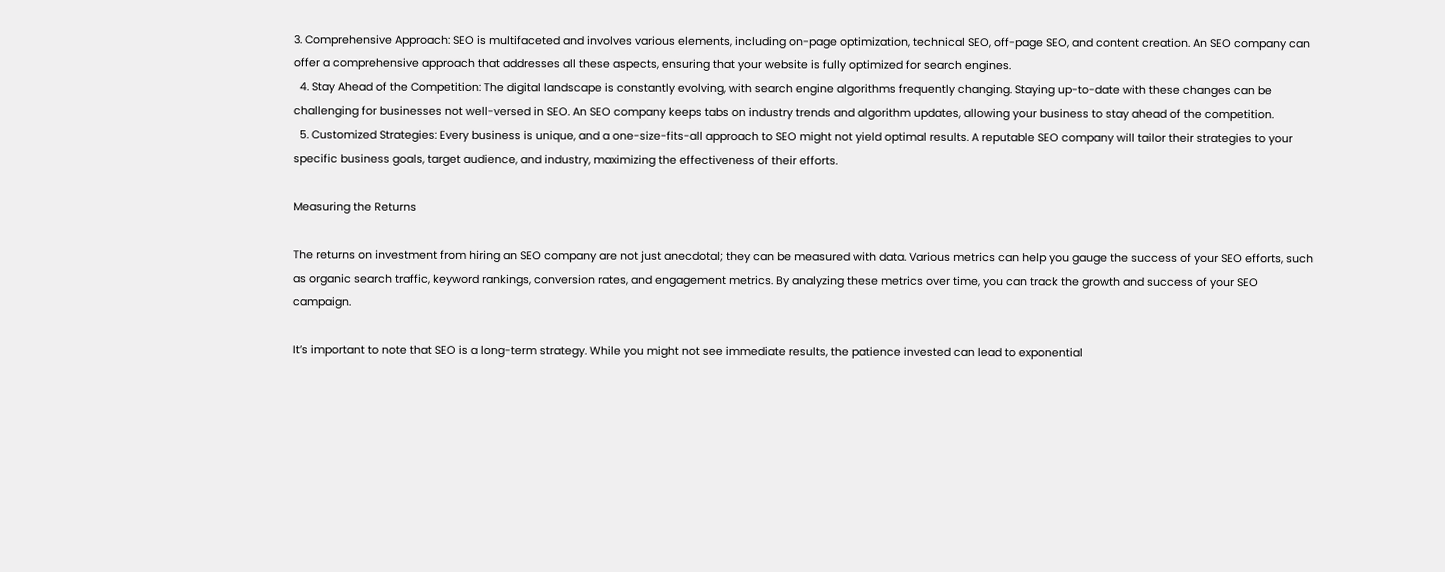3. Comprehensive Approach: SEO is multifaceted and involves various elements, including on-page optimization, technical SEO, off-page SEO, and content creation. An SEO company can offer a comprehensive approach that addresses all these aspects, ensuring that your website is fully optimized for search engines.
  4. Stay Ahead of the Competition: The digital landscape is constantly evolving, with search engine algorithms frequently changing. Staying up-to-date with these changes can be challenging for businesses not well-versed in SEO. An SEO company keeps tabs on industry trends and algorithm updates, allowing your business to stay ahead of the competition.
  5. Customized Strategies: Every business is unique, and a one-size-fits-all approach to SEO might not yield optimal results. A reputable SEO company will tailor their strategies to your specific business goals, target audience, and industry, maximizing the effectiveness of their efforts.

Measuring the Returns

The returns on investment from hiring an SEO company are not just anecdotal; they can be measured with data. Various metrics can help you gauge the success of your SEO efforts, such as organic search traffic, keyword rankings, conversion rates, and engagement metrics. By analyzing these metrics over time, you can track the growth and success of your SEO campaign.

It’s important to note that SEO is a long-term strategy. While you might not see immediate results, the patience invested can lead to exponential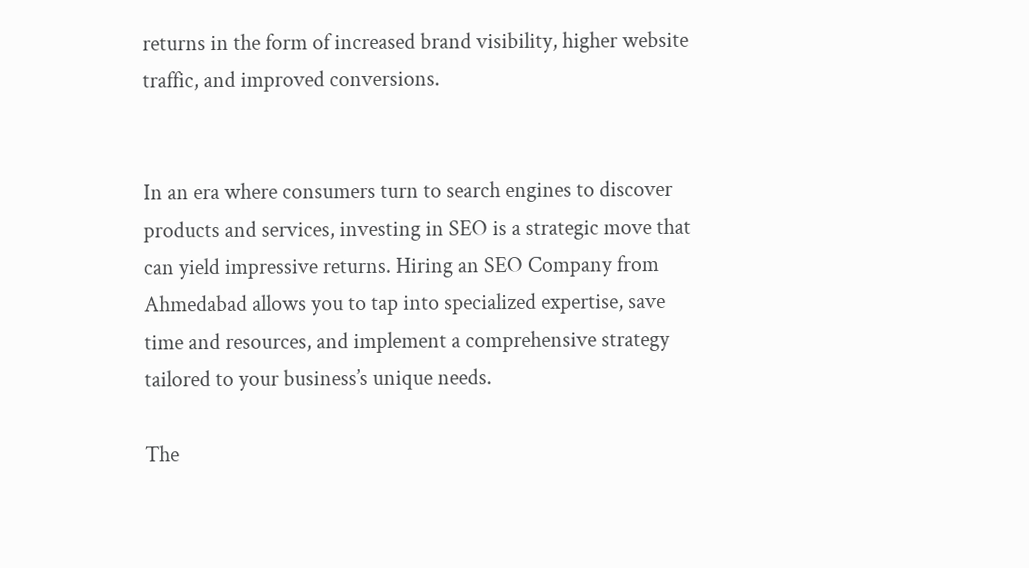returns in the form of increased brand visibility, higher website traffic, and improved conversions.


In an era where consumers turn to search engines to discover products and services, investing in SEO is a strategic move that can yield impressive returns. Hiring an SEO Company from Ahmedabad allows you to tap into specialized expertise, save time and resources, and implement a comprehensive strategy tailored to your business’s unique needs.

The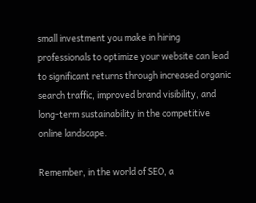small investment you make in hiring professionals to optimize your website can lead to significant returns through increased organic search traffic, improved brand visibility, and long-term sustainability in the competitive online landscape.

Remember, in the world of SEO, a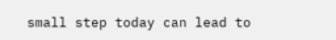small step today can lead to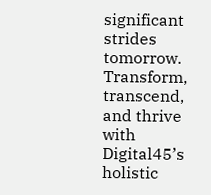significant strides tomorrow. Transform, transcend, and thrive with Digital45’s holistic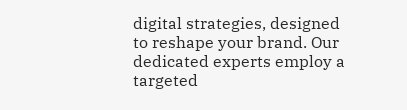digital strategies, designed to reshape your brand. Our dedicated experts employ a targeted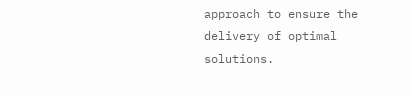approach to ensure the delivery of optimal solutions.